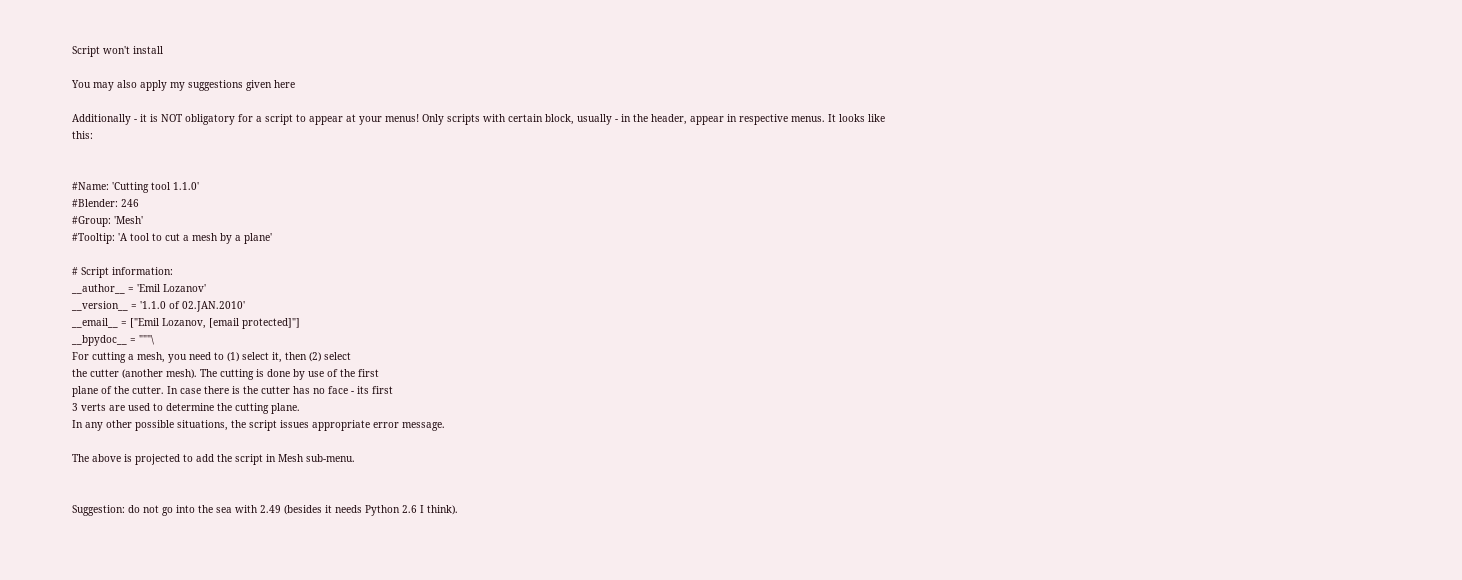Script won't install

You may also apply my suggestions given here

Additionally - it is NOT obligatory for a script to appear at your menus! Only scripts with certain block, usually - in the header, appear in respective menus. It looks like this:


#Name: 'Cutting tool 1.1.0'
#Blender: 246
#Group: 'Mesh'
#Tooltip: 'A tool to cut a mesh by a plane'

# Script information:
__author__ = 'Emil Lozanov'
__version__ = '1.1.0 of 02.JAN.2010'
__email__ = ["Emil Lozanov, [email protected]"]
__bpydoc__ = """\
For cutting a mesh, you need to (1) select it, then (2) select
the cutter (another mesh). The cutting is done by use of the first
plane of the cutter. In case there is the cutter has no face - its first
3 verts are used to determine the cutting plane.
In any other possible situations, the script issues appropriate error message.

The above is projected to add the script in Mesh sub-menu.


Suggestion: do not go into the sea with 2.49 (besides it needs Python 2.6 I think).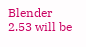Blender 2.53 will be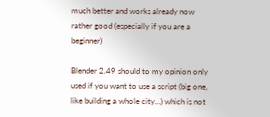much better and works already now rather good (especially if you are a beginner)

Blender 2.49 should to my opinion only used if you want to use a script (big one, like building a whole city…) which is not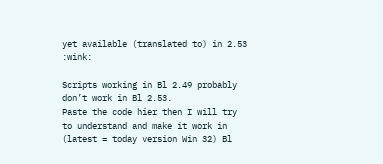yet available (translated to) in 2.53 :wink:

Scripts working in Bl 2.49 probably don’t work in Bl 2.53.
Paste the code hier then I will try to understand and make it work in (latest = today version Win 32) Bl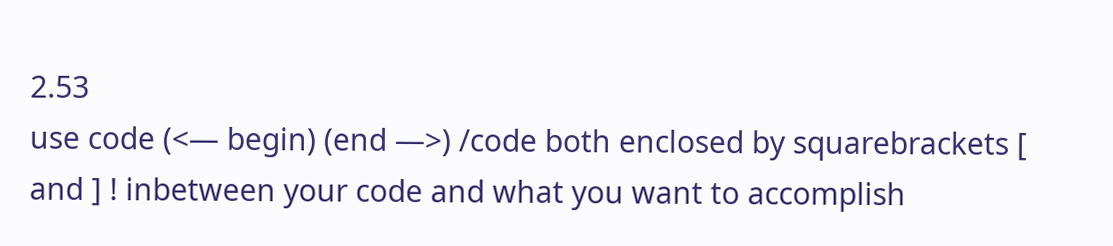2.53
use code (<— begin) (end —>) /code both enclosed by squarebrackets [ and ] ! inbetween your code and what you want to accomplish